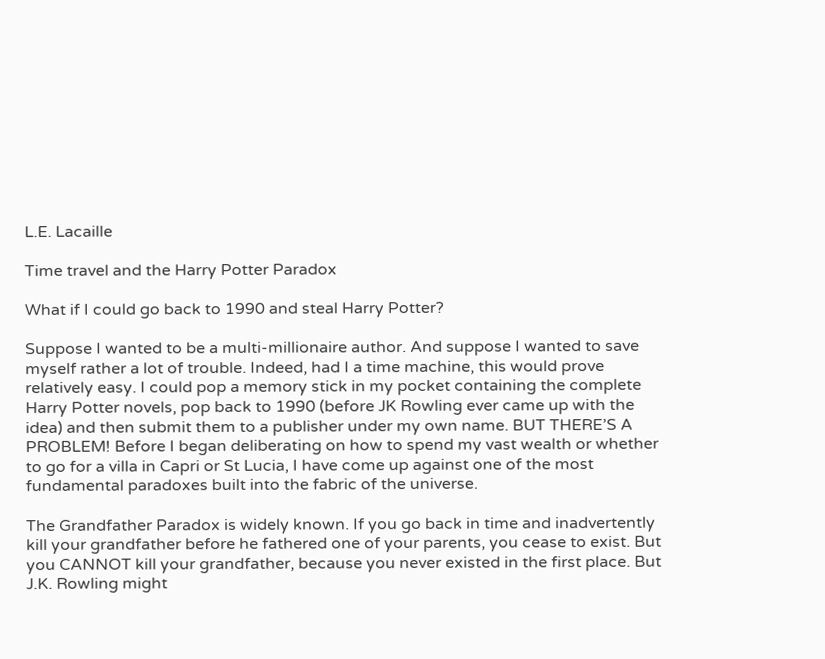L.E. Lacaille

Time travel and the Harry Potter Paradox

What if I could go back to 1990 and steal Harry Potter?

Suppose I wanted to be a multi-millionaire author. And suppose I wanted to save myself rather a lot of trouble. Indeed, had I a time machine, this would prove relatively easy. I could pop a memory stick in my pocket containing the complete Harry Potter novels, pop back to 1990 (before JK Rowling ever came up with the idea) and then submit them to a publisher under my own name. BUT THERE’S A PROBLEM! Before I began deliberating on how to spend my vast wealth or whether to go for a villa in Capri or St Lucia, I have come up against one of the most fundamental paradoxes built into the fabric of the universe.

The Grandfather Paradox is widely known. If you go back in time and inadvertently kill your grandfather before he fathered one of your parents, you cease to exist. But you CANNOT kill your grandfather, because you never existed in the first place. But J.K. Rowling might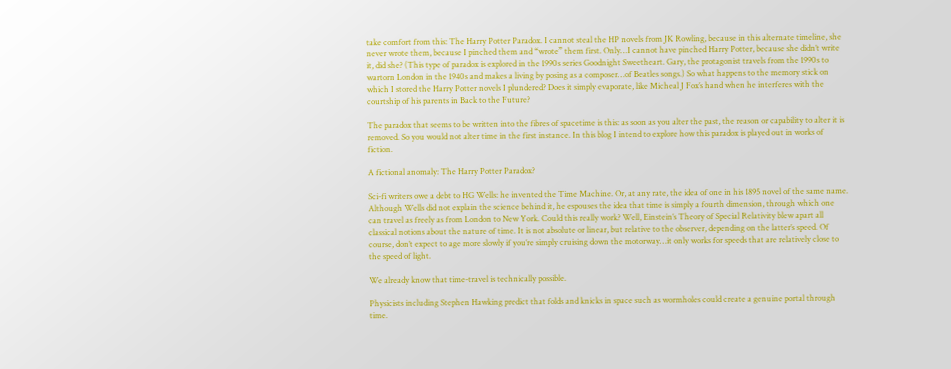take comfort from this: The Harry Potter Paradox. I cannot steal the HP novels from JK Rowling, because in this alternate timeline, she never wrote them, because I pinched them and “wrote” them first. Only…I cannot have pinched Harry Potter, because she didn’t write it, did she? (This type of paradox is explored in the 1990s series Goodnight Sweetheart. Gary, the protagonist travels from the 1990s to wartorn London in the 1940s and makes a living by posing as a composer…of Beatles songs.) So what happens to the memory stick on which I stored the Harry Potter novels I plundered? Does it simply evaporate, like Micheal J Fox’s hand when he interferes with the courtship of his parents in Back to the Future?

The paradox that seems to be written into the fibres of spacetime is this: as soon as you alter the past, the reason or capability to alter it is removed. So you would not alter time in the first instance. In this blog I intend to explore how this paradox is played out in works of fiction.

A fictional anomaly: The Harry Potter Paradox?

Sci-fi writers owe a debt to HG Wells: he invented the Time Machine. Or, at any rate, the idea of one in his 1895 novel of the same name. Although Wells did not explain the science behind it, he espouses the idea that time is simply a fourth dimension, through which one can travel as freely as from London to New York. Could this really work? Well, Einstein’s Theory of Special Relativity blew apart all classical notions about the nature of time. It is not absolute or linear, but relative to the observer, depending on the latter’s speed. Of course, don’t expect to age more slowly if you’re simply cruising down the motorway…it only works for speeds that are relatively close to the speed of light.

We already know that time-travel is technically possible.

Physicists including Stephen Hawking predict that folds and knicks in space such as wormholes could create a genuine portal through time.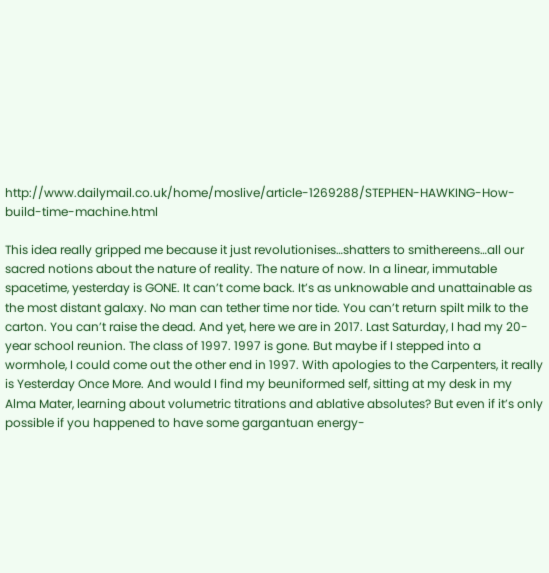http://www.dailymail.co.uk/home/moslive/article-1269288/STEPHEN-HAWKING-How-build-time-machine.html

This idea really gripped me because it just revolutionises…shatters to smithereens…all our sacred notions about the nature of reality. The nature of now. In a linear, immutable spacetime, yesterday is GONE. It can’t come back. It’s as unknowable and unattainable as the most distant galaxy. No man can tether time nor tide. You can’t return spilt milk to the carton. You can’t raise the dead. And yet, here we are in 2017. Last Saturday, I had my 20-year school reunion. The class of 1997. 1997 is gone. But maybe if I stepped into a wormhole, I could come out the other end in 1997. With apologies to the Carpenters, it really is Yesterday Once More. And would I find my beuniformed self, sitting at my desk in my Alma Mater, learning about volumetric titrations and ablative absolutes? But even if it’s only possible if you happened to have some gargantuan energy-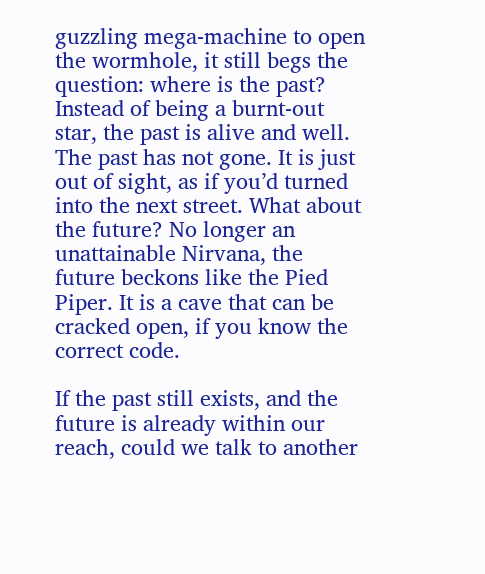guzzling mega-machine to open the wormhole, it still begs the question: where is the past? Instead of being a burnt-out star, the past is alive and well. The past has not gone. It is just out of sight, as if you’d turned into the next street. What about the future? No longer an unattainable Nirvana, the future beckons like the Pied Piper. It is a cave that can be cracked open, if you know the correct code.

If the past still exists, and the future is already within our reach, could we talk to another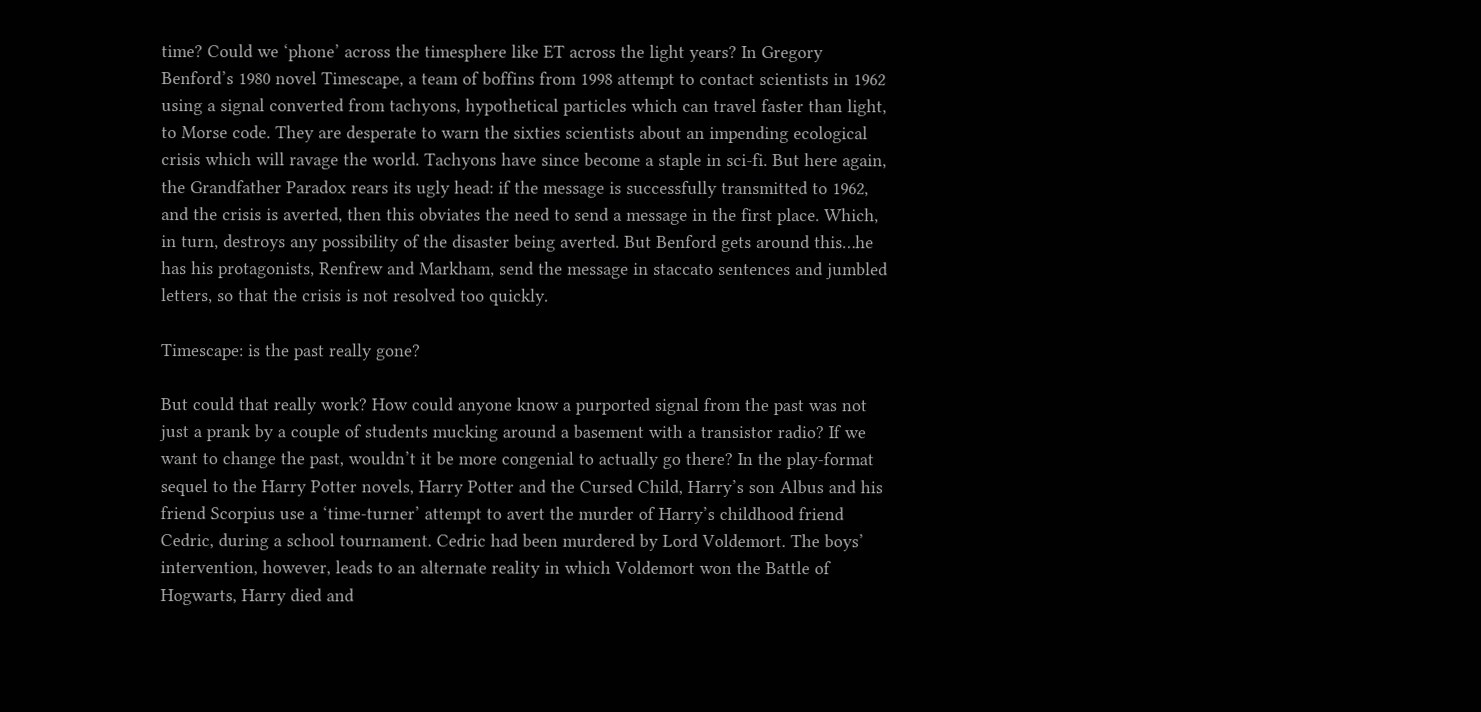time? Could we ‘phone’ across the timesphere like ET across the light years? In Gregory Benford’s 1980 novel Timescape, a team of boffins from 1998 attempt to contact scientists in 1962 using a signal converted from tachyons, hypothetical particles which can travel faster than light, to Morse code. They are desperate to warn the sixties scientists about an impending ecological crisis which will ravage the world. Tachyons have since become a staple in sci-fi. But here again, the Grandfather Paradox rears its ugly head: if the message is successfully transmitted to 1962, and the crisis is averted, then this obviates the need to send a message in the first place. Which, in turn, destroys any possibility of the disaster being averted. But Benford gets around this…he has his protagonists, Renfrew and Markham, send the message in staccato sentences and jumbled letters, so that the crisis is not resolved too quickly.

Timescape: is the past really gone?

But could that really work? How could anyone know a purported signal from the past was not just a prank by a couple of students mucking around a basement with a transistor radio? If we want to change the past, wouldn’t it be more congenial to actually go there? In the play-format sequel to the Harry Potter novels, Harry Potter and the Cursed Child, Harry’s son Albus and his friend Scorpius use a ‘time-turner’ attempt to avert the murder of Harry’s childhood friend Cedric, during a school tournament. Cedric had been murdered by Lord Voldemort. The boys’ intervention, however, leads to an alternate reality in which Voldemort won the Battle of Hogwarts, Harry died and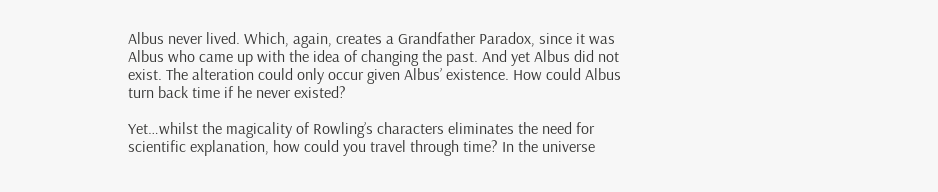Albus never lived. Which, again, creates a Grandfather Paradox, since it was Albus who came up with the idea of changing the past. And yet Albus did not exist. The alteration could only occur given Albus’ existence. How could Albus turn back time if he never existed?

Yet…whilst the magicality of Rowling’s characters eliminates the need for scientific explanation, how could you travel through time? In the universe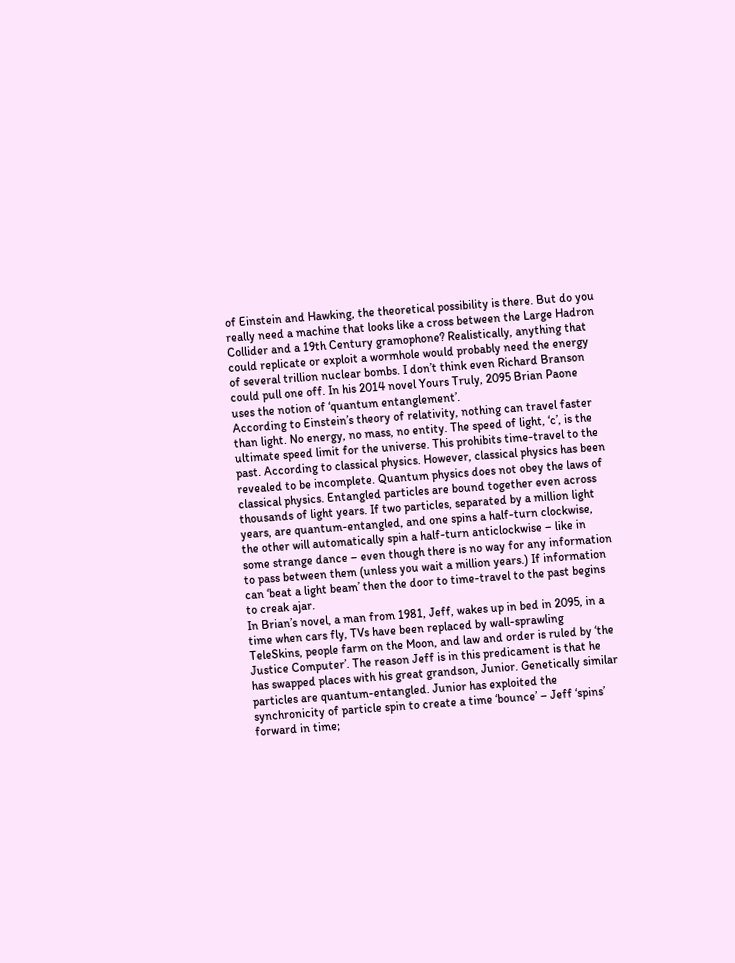of Einstein and Hawking, the theoretical possibility is there. But do you really need a machine that looks like a cross between the Large Hadron Collider and a 19th Century gramophone? Realistically, anything that could replicate or exploit a wormhole would probably need the energy of several trillion nuclear bombs. I don’t think even Richard Branson could pull one off. In his 2014 novel Yours Truly, 2095 Brian Paone uses the notion of ‘quantum entanglement’.
According to Einstein’s theory of relativity, nothing can travel faster than light. No energy, no mass, no entity. The speed of light, ‘c’, is the ultimate speed limit for the universe. This prohibits time-travel to the past. According to classical physics. However, classical physics has been revealed to be incomplete. Quantum physics does not obey the laws of classical physics. Entangled particles are bound together even across thousands of light years. If two particles, separated by a million light years, are quantum-entangled, and one spins a half-turn clockwise, the other will automatically spin a half-turn anticlockwise – like in some strange dance – even though there is no way for any information to pass between them (unless you wait a million years.) If information can ‘beat a light beam’ then the door to time-travel to the past begins to creak ajar.
In Brian’s novel, a man from 1981, Jeff, wakes up in bed in 2095, in a time when cars fly, TVs have been replaced by wall-sprawling TeleSkins, people farm on the Moon, and law and order is ruled by ‘the Justice Computer’. The reason Jeff is in this predicament is that he has swapped places with his great grandson, Junior. Genetically similar particles are quantum-entangled. Junior has exploited the synchronicity of particle spin to create a time ‘bounce’ – Jeff ‘spins’ forward in time;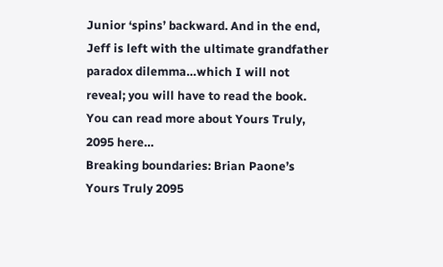Junior ‘spins’ backward. And in the end, Jeff is left with the ultimate grandfather paradox dilemma…which I will not reveal; you will have to read the book. You can read more about Yours Truly, 2095 here…
Breaking boundaries: Brian Paone’s Yours Truly 2095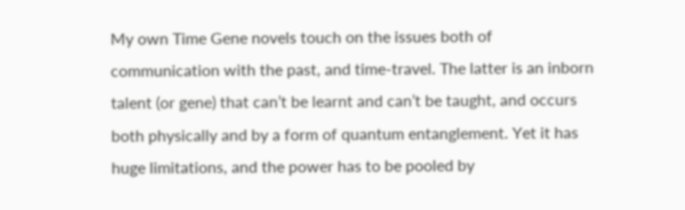My own Time Gene novels touch on the issues both of communication with the past, and time-travel. The latter is an inborn talent (or gene) that can’t be learnt and can’t be taught, and occurs both physically and by a form of quantum entanglement. Yet it has huge limitations, and the power has to be pooled by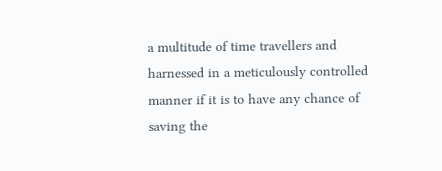a multitude of time travellers and harnessed in a meticulously controlled manner if it is to have any chance of saving the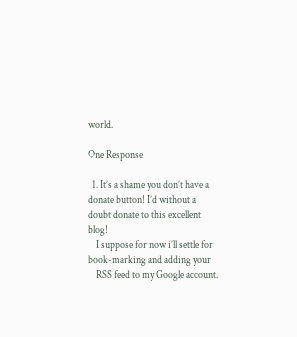world.

One Response

  1. It’s a shame you don’t have a donate button! I’d without a doubt donate to this excellent blog!
    I suppose for now i’ll settle for book-marking and adding your
    RSS feed to my Google account.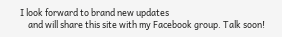I look forward to brand new updates
    and will share this site with my Facebook group. Talk soon!